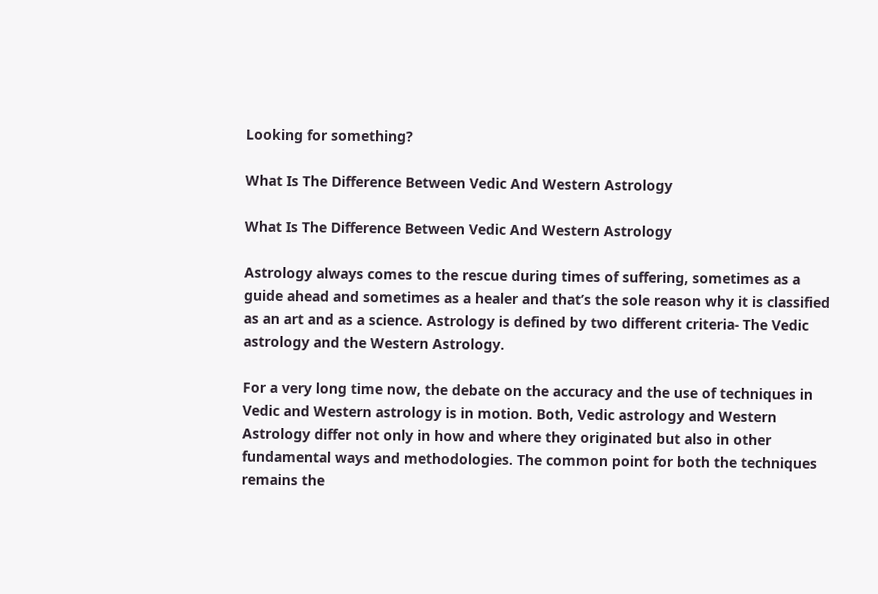Looking for something?

What Is The Difference Between Vedic And Western Astrology

What Is The Difference Between Vedic And Western Astrology

Astrology always comes to the rescue during times of suffering, sometimes as a guide ahead and sometimes as a healer and that’s the sole reason why it is classified as an art and as a science. Astrology is defined by two different criteria- The Vedic astrology and the Western Astrology.

For a very long time now, the debate on the accuracy and the use of techniques in Vedic and Western astrology is in motion. Both, Vedic astrology and Western Astrology differ not only in how and where they originated but also in other fundamental ways and methodologies. The common point for both the techniques remains the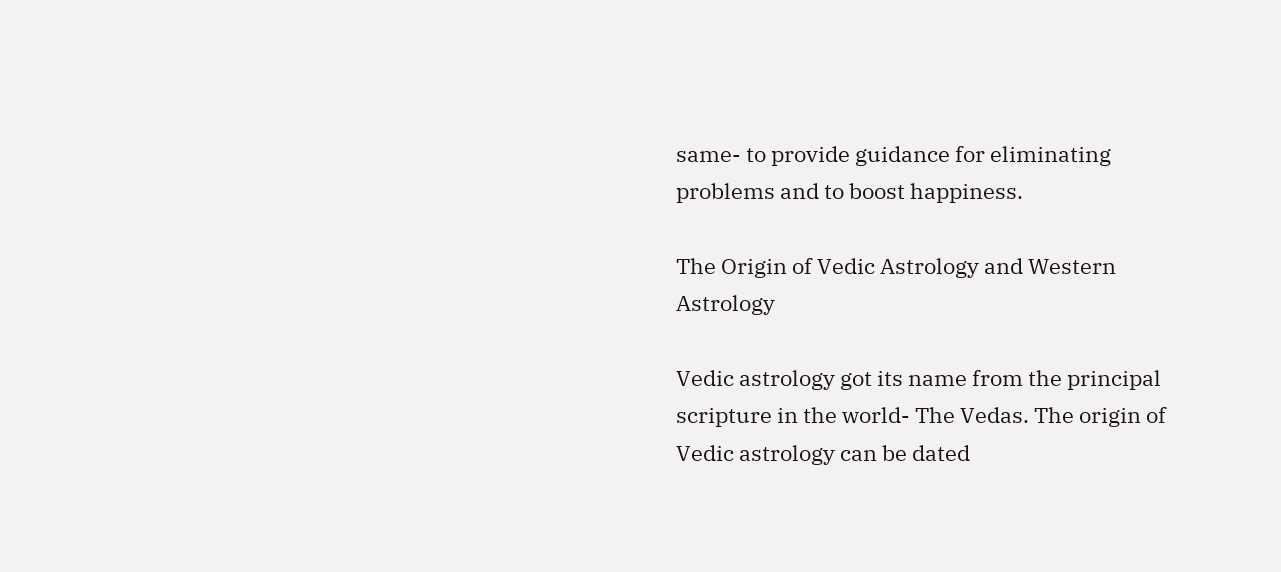same- to provide guidance for eliminating problems and to boost happiness.

The Origin of Vedic Astrology and Western Astrology

Vedic astrology got its name from the principal scripture in the world- The Vedas. The origin of Vedic astrology can be dated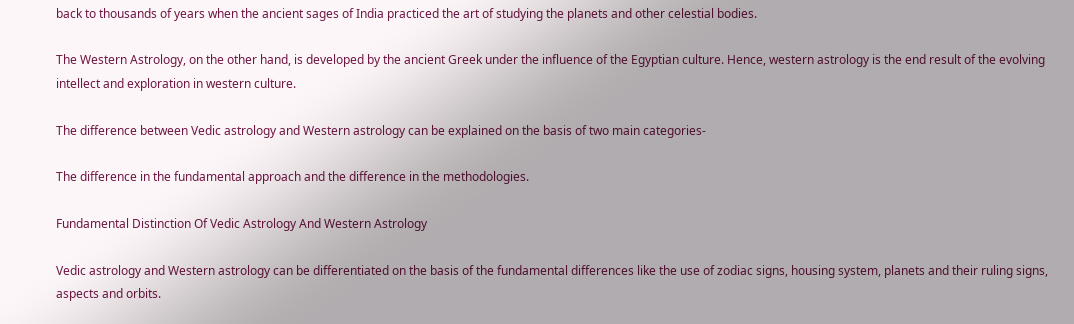back to thousands of years when the ancient sages of India practiced the art of studying the planets and other celestial bodies.

The Western Astrology, on the other hand, is developed by the ancient Greek under the influence of the Egyptian culture. Hence, western astrology is the end result of the evolving intellect and exploration in western culture.

The difference between Vedic astrology and Western astrology can be explained on the basis of two main categories-

The difference in the fundamental approach and the difference in the methodologies.

Fundamental Distinction Of Vedic Astrology And Western Astrology

Vedic astrology and Western astrology can be differentiated on the basis of the fundamental differences like the use of zodiac signs, housing system, planets and their ruling signs, aspects and orbits.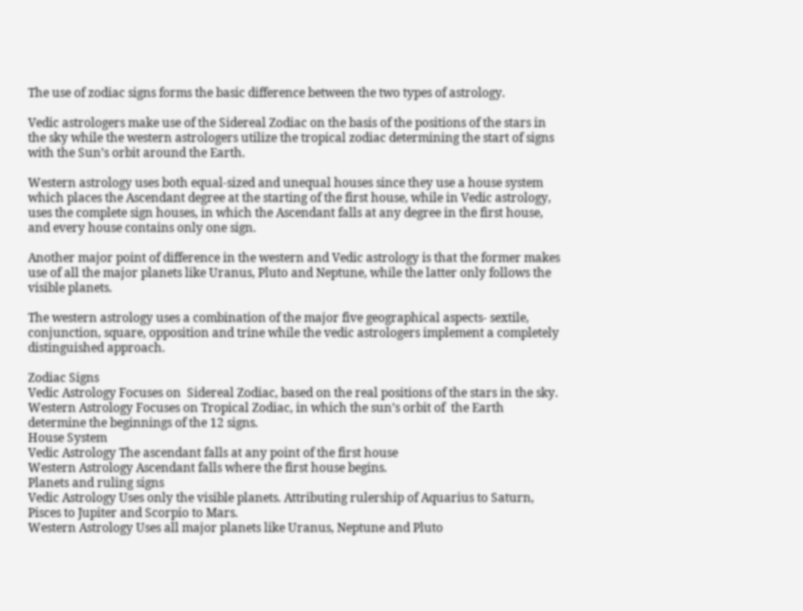The use of zodiac signs forms the basic difference between the two types of astrology.

Vedic astrologers make use of the Sidereal Zodiac on the basis of the positions of the stars in the sky while the western astrologers utilize the tropical zodiac determining the start of signs with the Sun’s orbit around the Earth.

Western astrology uses both equal-sized and unequal houses since they use a house system which places the Ascendant degree at the starting of the first house, while in Vedic astrology, uses the complete sign houses, in which the Ascendant falls at any degree in the first house, and every house contains only one sign.

Another major point of difference in the western and Vedic astrology is that the former makes use of all the major planets like Uranus, Pluto and Neptune, while the latter only follows the visible planets.

The western astrology uses a combination of the major five geographical aspects- sextile, conjunction, square, opposition and trine while the vedic astrologers implement a completely distinguished approach.

Zodiac Signs
Vedic Astrology Focuses on  Sidereal Zodiac, based on the real positions of the stars in the sky.
Western Astrology Focuses on Tropical Zodiac, in which the sun’s orbit of  the Earth determine the beginnings of the 12 signs.
House System
Vedic Astrology The ascendant falls at any point of the first house
Western Astrology Ascendant falls where the first house begins.
Planets and ruling signs
Vedic Astrology Uses only the visible planets. Attributing rulership of Aquarius to Saturn, Pisces to Jupiter and Scorpio to Mars.
Western Astrology Uses all major planets like Uranus, Neptune and Pluto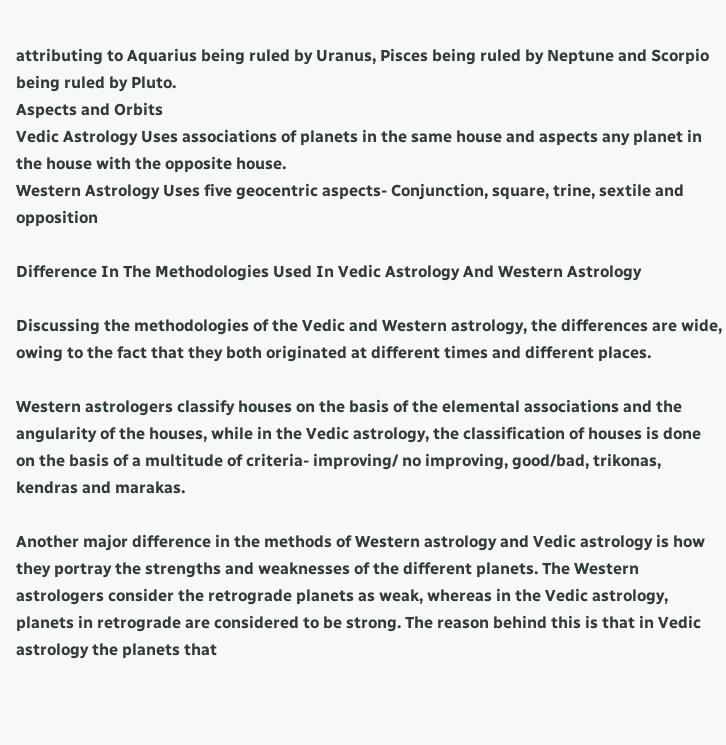attributing to Aquarius being ruled by Uranus, Pisces being ruled by Neptune and Scorpio being ruled by Pluto.
Aspects and Orbits
Vedic Astrology Uses associations of planets in the same house and aspects any planet in the house with the opposite house.
Western Astrology Uses five geocentric aspects- Conjunction, square, trine, sextile and opposition

Difference In The Methodologies Used In Vedic Astrology And Western Astrology

Discussing the methodologies of the Vedic and Western astrology, the differences are wide, owing to the fact that they both originated at different times and different places.

Western astrologers classify houses on the basis of the elemental associations and the angularity of the houses, while in the Vedic astrology, the classification of houses is done on the basis of a multitude of criteria- improving/ no improving, good/bad, trikonas, kendras and marakas.

Another major difference in the methods of Western astrology and Vedic astrology is how they portray the strengths and weaknesses of the different planets. The Western astrologers consider the retrograde planets as weak, whereas in the Vedic astrology, planets in retrograde are considered to be strong. The reason behind this is that in Vedic astrology the planets that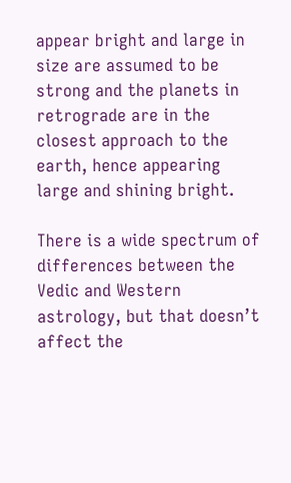appear bright and large in size are assumed to be strong and the planets in retrograde are in the closest approach to the earth, hence appearing large and shining bright.

There is a wide spectrum of differences between the Vedic and Western astrology, but that doesn’t affect the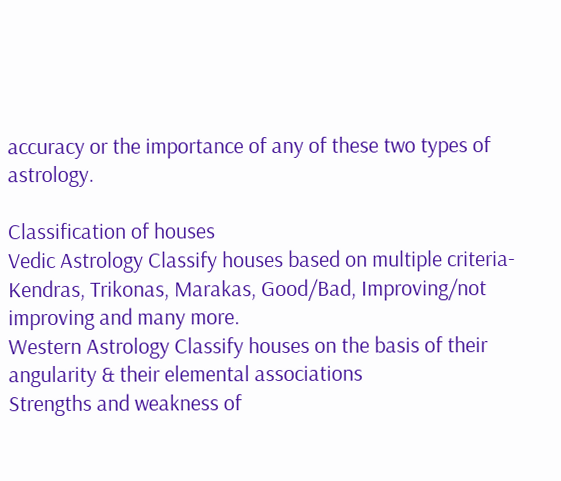accuracy or the importance of any of these two types of astrology.

Classification of houses
Vedic Astrology Classify houses based on multiple criteria- Kendras, Trikonas, Marakas, Good/Bad, Improving/not improving and many more.
Western Astrology Classify houses on the basis of their angularity & their elemental associations
Strengths and weakness of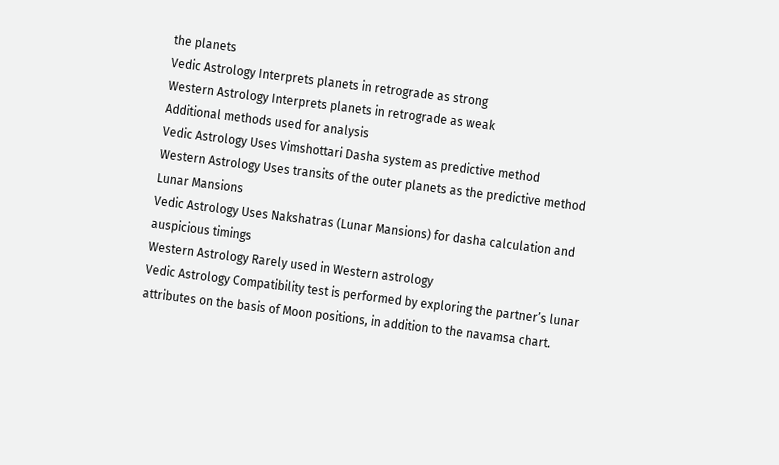the planets
Vedic Astrology Interprets planets in retrograde as strong
Western Astrology Interprets planets in retrograde as weak
Additional methods used for analysis
Vedic Astrology Uses Vimshottari Dasha system as predictive method
Western Astrology Uses transits of the outer planets as the predictive method
Lunar Mansions
Vedic Astrology Uses Nakshatras (Lunar Mansions) for dasha calculation and auspicious timings
Western Astrology Rarely used in Western astrology
Vedic Astrology Compatibility test is performed by exploring the partner’s lunar attributes on the basis of Moon positions, in addition to the navamsa chart.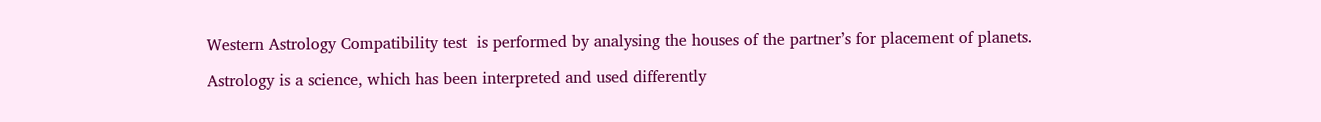Western Astrology Compatibility test  is performed by analysing the houses of the partner’s for placement of planets.

Astrology is a science, which has been interpreted and used differently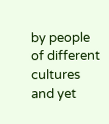by people of different cultures and yet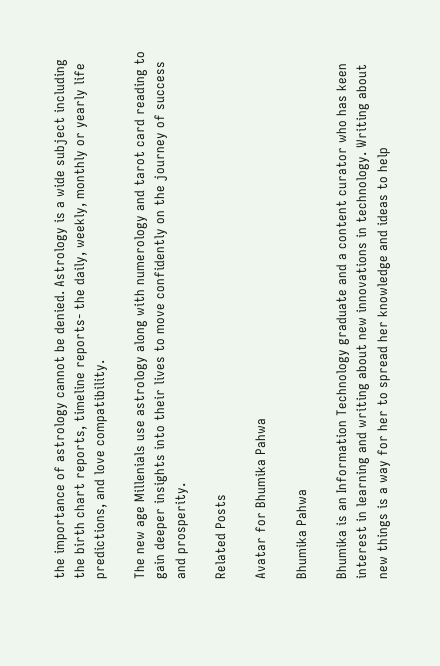the importance of astrology cannot be denied. Astrology is a wide subject including the birth chart reports, timeline reports- the daily, weekly, monthly or yearly life predictions, and love compatibility.

The new age Millenials use astrology along with numerology and tarot card reading to gain deeper insights into their lives to move confidently on the journey of success and prosperity.

Related Posts

Avatar for Bhumika Pahwa

Bhumika Pahwa

Bhumika is an Information Technology graduate and a content curator who has keen interest in learning and writing about new innovations in technology. Writing about new things is a way for her to spread her knowledge and ideas to help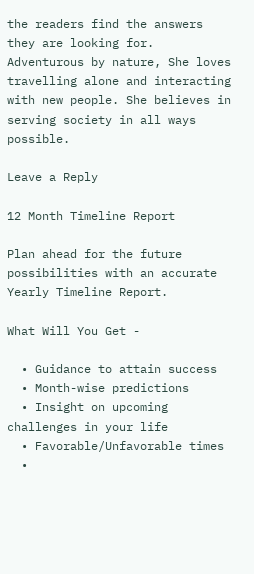the readers find the answers they are looking for. Adventurous by nature, She loves travelling alone and interacting with new people. She believes in serving society in all ways possible.

Leave a Reply

12 Month Timeline Report

Plan ahead for the future possibilities with an accurate Yearly Timeline Report.

What Will You Get -

  • Guidance to attain success
  • Month-wise predictions
  • Insight on upcoming challenges in your life
  • Favorable/Unfavorable times
  •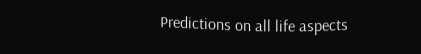Predictions on all life aspects